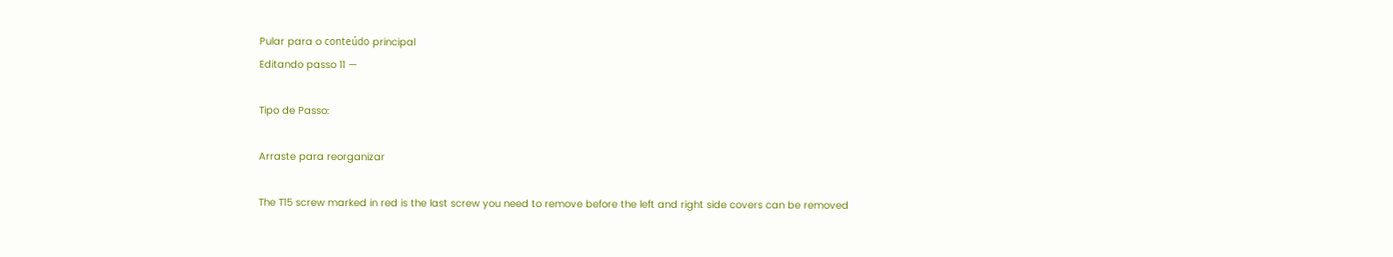Pular para o conteúdo principal
Editando passo 11 —

Tipo de Passo:

Arraste para reorganizar

The T15 screw marked in red is the last screw you need to remove before the left and right side covers can be removed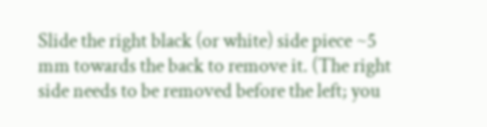Slide the right black (or white) side piece ~5 mm towards the back to remove it. (The right side needs to be removed before the left; you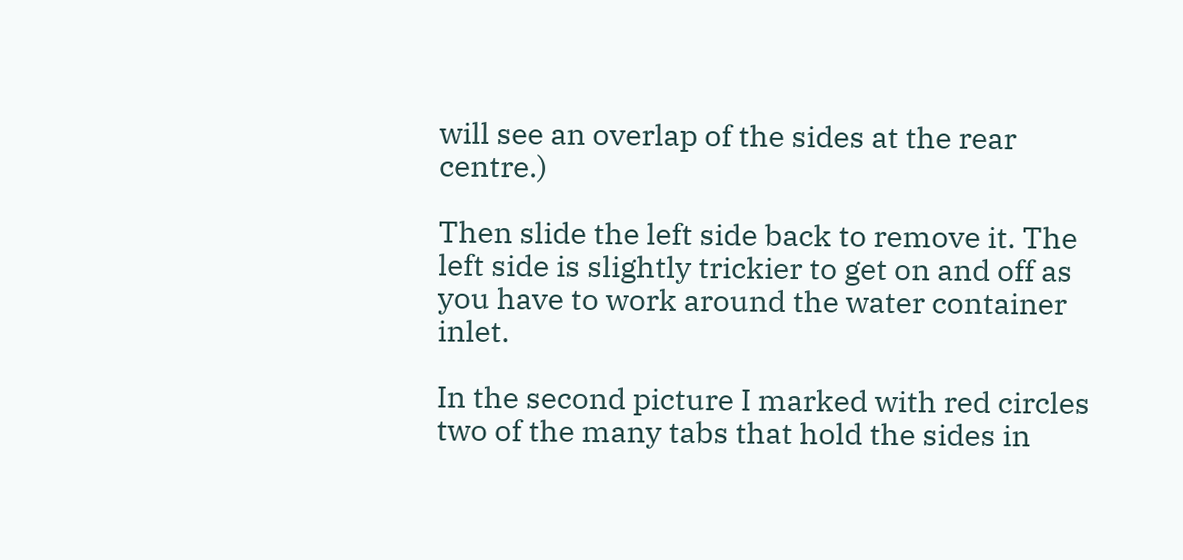will see an overlap of the sides at the rear centre.)

Then slide the left side back to remove it. The left side is slightly trickier to get on and off as you have to work around the water container inlet.

In the second picture I marked with red circles two of the many tabs that hold the sides in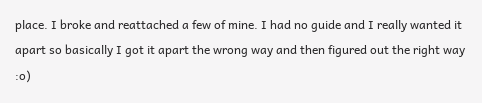place. I broke and reattached a few of mine. I had no guide and I really wanted it apart so basically I got it apart the wrong way and then figured out the right way :o)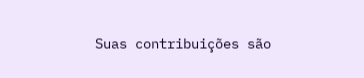Suas contribuições são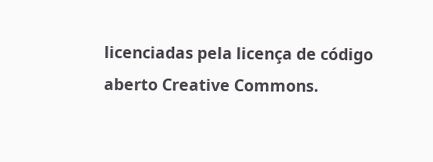licenciadas pela licença de código aberto Creative Commons.